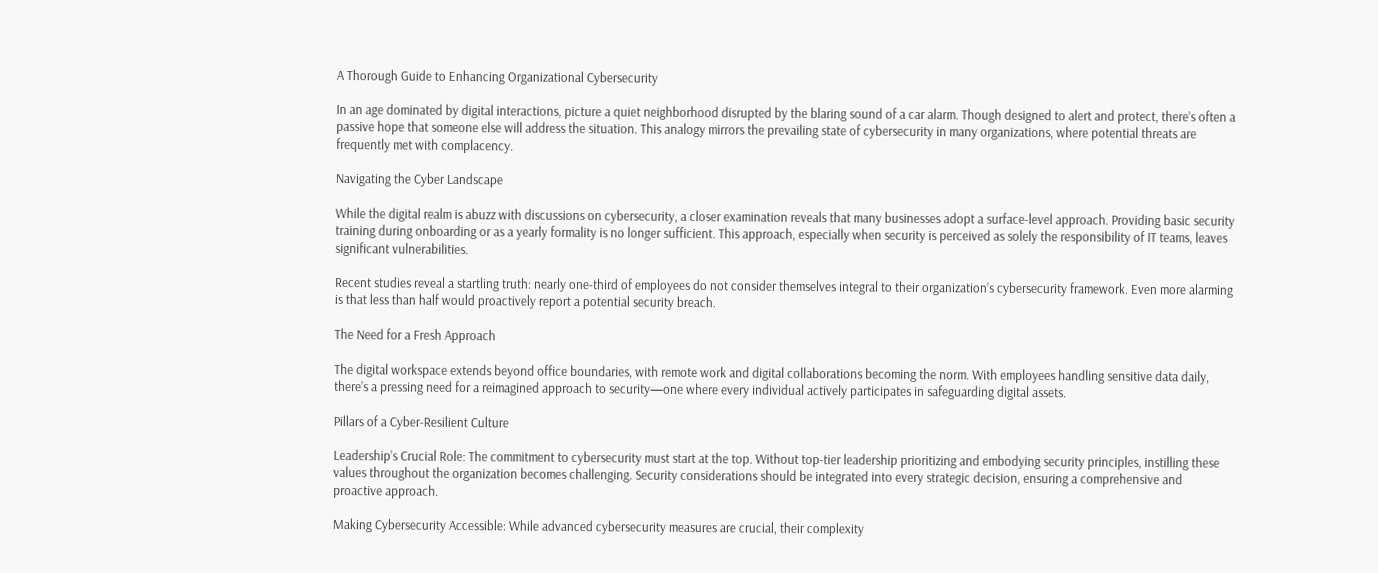A Thorough Guide to Enhancing Organizational Cybersecurity

In an age dominated by digital interactions, picture a quiet neighborhood disrupted by the blaring sound of a car alarm. Though designed to alert and protect, there’s often a passive hope that someone else will address the situation. This analogy mirrors the prevailing state of cybersecurity in many organizations, where potential threats are frequently met with complacency.

Navigating the Cyber Landscape

While the digital realm is abuzz with discussions on cybersecurity, a closer examination reveals that many businesses adopt a surface-level approach. Providing basic security training during onboarding or as a yearly formality is no longer sufficient. This approach, especially when security is perceived as solely the responsibility of IT teams, leaves significant vulnerabilities.

Recent studies reveal a startling truth: nearly one-third of employees do not consider themselves integral to their organization’s cybersecurity framework. Even more alarming is that less than half would proactively report a potential security breach.

The Need for a Fresh Approach

The digital workspace extends beyond office boundaries, with remote work and digital collaborations becoming the norm. With employees handling sensitive data daily, there’s a pressing need for a reimagined approach to security—one where every individual actively participates in safeguarding digital assets.

Pillars of a Cyber-Resilient Culture

Leadership’s Crucial Role: The commitment to cybersecurity must start at the top. Without top-tier leadership prioritizing and embodying security principles, instilling these values throughout the organization becomes challenging. Security considerations should be integrated into every strategic decision, ensuring a comprehensive and proactive approach.

Making Cybersecurity Accessible: While advanced cybersecurity measures are crucial, their complexity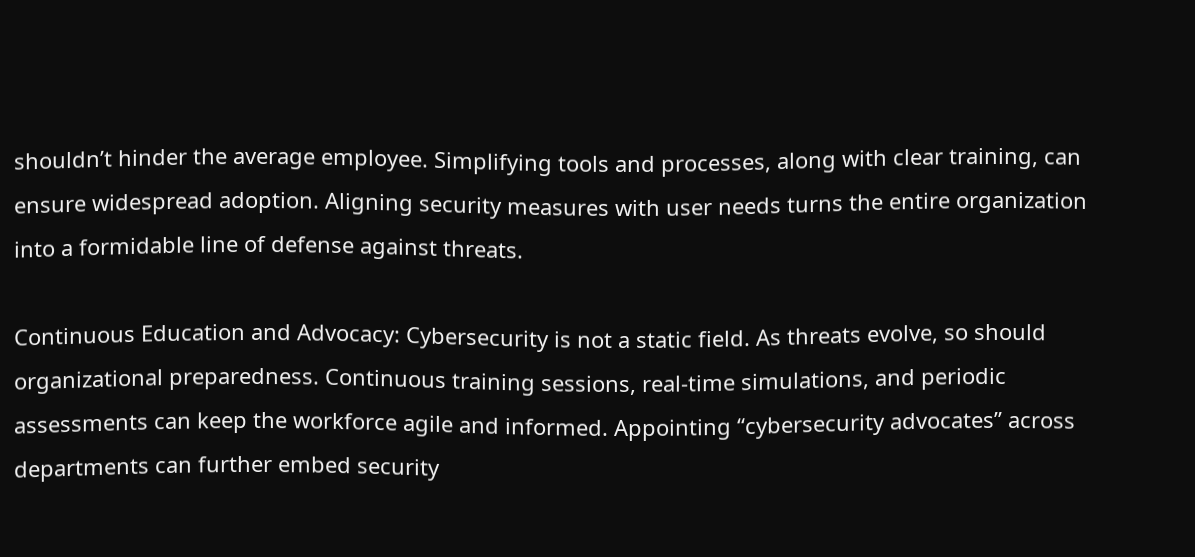shouldn’t hinder the average employee. Simplifying tools and processes, along with clear training, can ensure widespread adoption. Aligning security measures with user needs turns the entire organization into a formidable line of defense against threats.

Continuous Education and Advocacy: Cybersecurity is not a static field. As threats evolve, so should organizational preparedness. Continuous training sessions, real-time simulations, and periodic assessments can keep the workforce agile and informed. Appointing “cybersecurity advocates” across departments can further embed security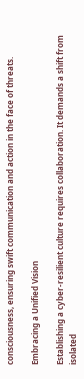consciousness, ensuring swift communication and action in the face of threats.

Embracing a Unified Vision

Establishing a cyber-resilient culture requires collaboration. It demands a shift from isolated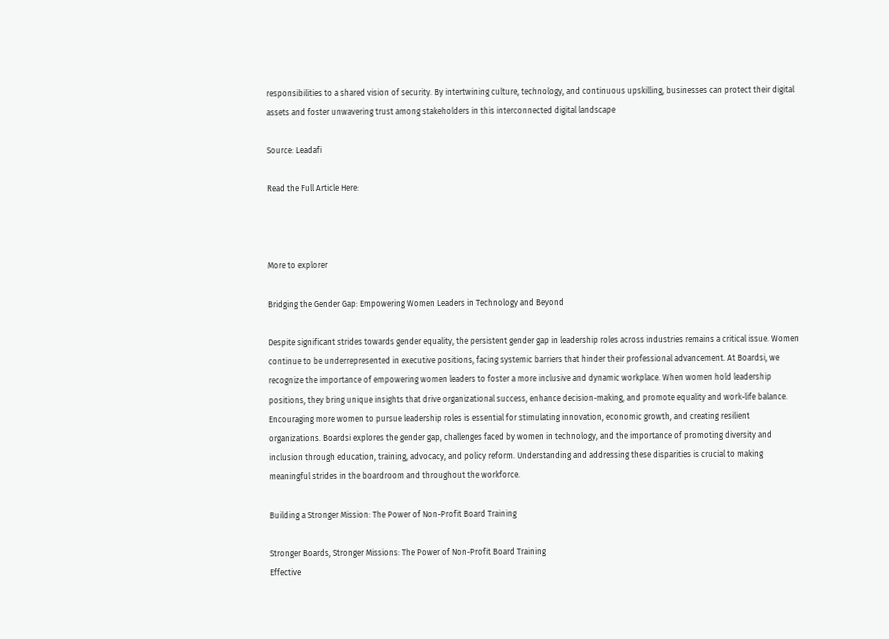responsibilities to a shared vision of security. By intertwining culture, technology, and continuous upskilling, businesses can protect their digital assets and foster unwavering trust among stakeholders in this interconnected digital landscape

Source: Leadafi

Read the Full Article Here:



More to explorer

Bridging the Gender Gap: Empowering Women Leaders in Technology and Beyond

Despite significant strides towards gender equality, the persistent gender gap in leadership roles across industries remains a critical issue. Women continue to be underrepresented in executive positions, facing systemic barriers that hinder their professional advancement. At Boardsi, we recognize the importance of empowering women leaders to foster a more inclusive and dynamic workplace. When women hold leadership positions, they bring unique insights that drive organizational success, enhance decision-making, and promote equality and work-life balance. Encouraging more women to pursue leadership roles is essential for stimulating innovation, economic growth, and creating resilient organizations. Boardsi explores the gender gap, challenges faced by women in technology, and the importance of promoting diversity and inclusion through education, training, advocacy, and policy reform. Understanding and addressing these disparities is crucial to making meaningful strides in the boardroom and throughout the workforce.

Building a Stronger Mission: The Power of Non-Profit Board Training

Stronger Boards, Stronger Missions: The Power of Non-Profit Board Training
Effective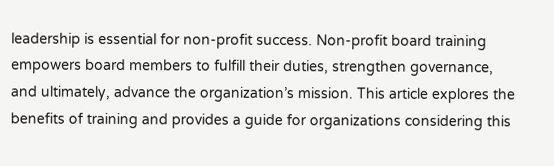leadership is essential for non-profit success. Non-profit board training empowers board members to fulfill their duties, strengthen governance, and ultimately, advance the organization’s mission. This article explores the benefits of training and provides a guide for organizations considering this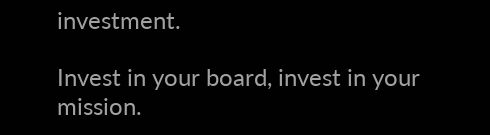investment.

Invest in your board, invest in your mission.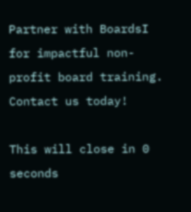Partner with BoardsI for impactful non-profit board training. Contact us today!

This will close in 0 seconds